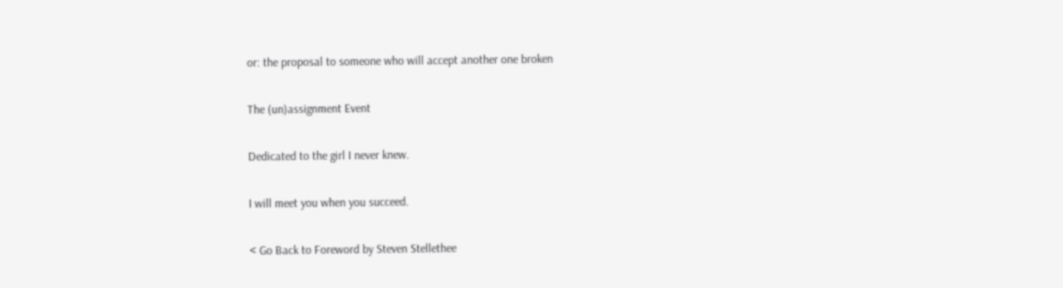or: the proposal to someone who will accept another one broken

The (un)assignment Event

Dedicated to the girl I never knew.

I will meet you when you succeed.

< Go Back to Foreword by Steven Stellethee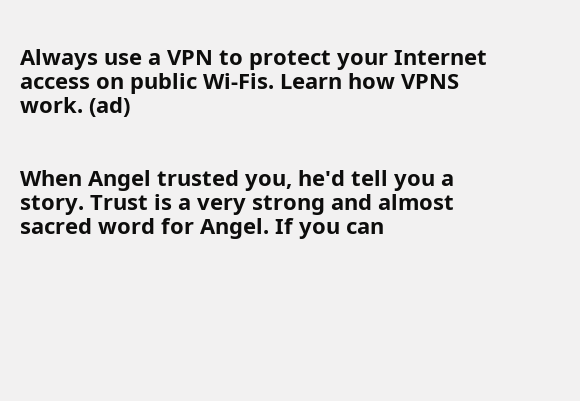Always use a VPN to protect your Internet access on public Wi-Fis. Learn how VPNS work. (ad)


When Angel trusted you, he'd tell you a story. Trust is a very strong and almost sacred word for Angel. If you can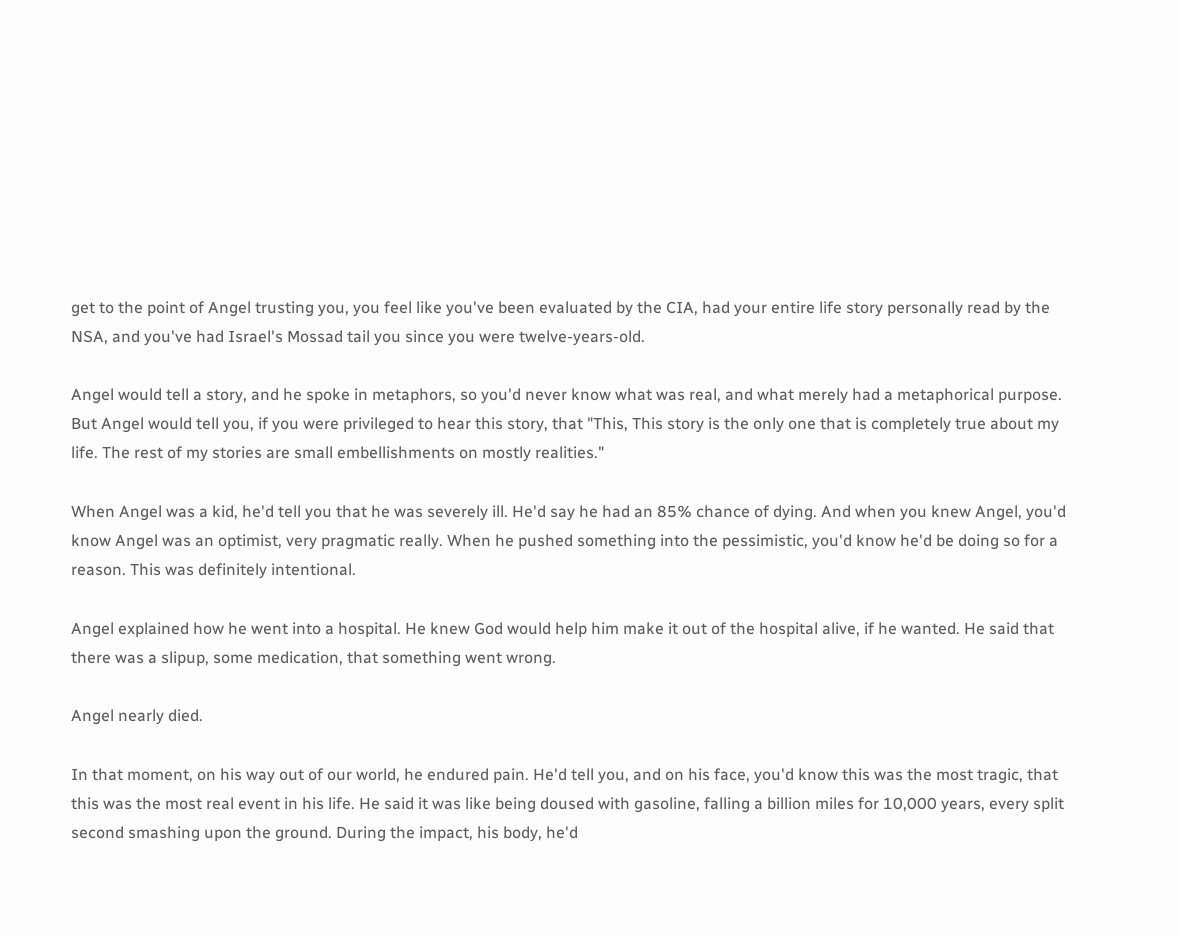get to the point of Angel trusting you, you feel like you've been evaluated by the CIA, had your entire life story personally read by the NSA, and you've had Israel's Mossad tail you since you were twelve-years-old.

Angel would tell a story, and he spoke in metaphors, so you'd never know what was real, and what merely had a metaphorical purpose. But Angel would tell you, if you were privileged to hear this story, that "This, This story is the only one that is completely true about my life. The rest of my stories are small embellishments on mostly realities."

When Angel was a kid, he'd tell you that he was severely ill. He'd say he had an 85% chance of dying. And when you knew Angel, you'd know Angel was an optimist, very pragmatic really. When he pushed something into the pessimistic, you'd know he'd be doing so for a reason. This was definitely intentional.

Angel explained how he went into a hospital. He knew God would help him make it out of the hospital alive, if he wanted. He said that there was a slipup, some medication, that something went wrong.

Angel nearly died.

In that moment, on his way out of our world, he endured pain. He'd tell you, and on his face, you'd know this was the most tragic, that this was the most real event in his life. He said it was like being doused with gasoline, falling a billion miles for 10,000 years, every split second smashing upon the ground. During the impact, his body, he'd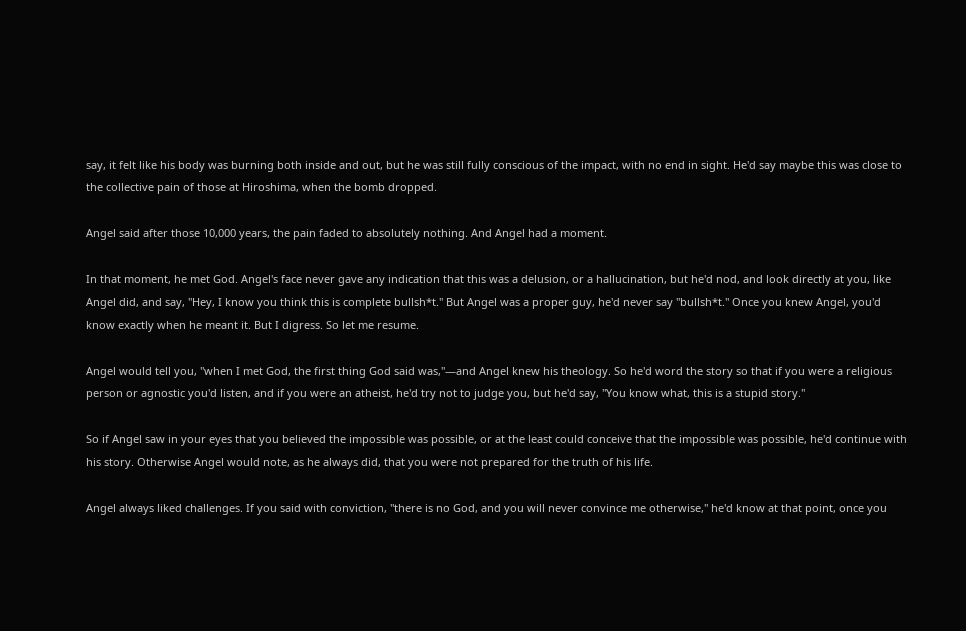say, it felt like his body was burning both inside and out, but he was still fully conscious of the impact, with no end in sight. He'd say maybe this was close to the collective pain of those at Hiroshima, when the bomb dropped.

Angel said after those 10,000 years, the pain faded to absolutely nothing. And Angel had a moment.

In that moment, he met God. Angel's face never gave any indication that this was a delusion, or a hallucination, but he'd nod, and look directly at you, like Angel did, and say, "Hey, I know you think this is complete bullsh*t." But Angel was a proper guy, he'd never say "bullsh*t." Once you knew Angel, you'd know exactly when he meant it. But I digress. So let me resume.

Angel would tell you, "when I met God, the first thing God said was,"—and Angel knew his theology. So he'd word the story so that if you were a religious person or agnostic you'd listen, and if you were an atheist, he'd try not to judge you, but he'd say, "You know what, this is a stupid story."

So if Angel saw in your eyes that you believed the impossible was possible, or at the least could conceive that the impossible was possible, he'd continue with his story. Otherwise Angel would note, as he always did, that you were not prepared for the truth of his life.

Angel always liked challenges. If you said with conviction, "there is no God, and you will never convince me otherwise," he'd know at that point, once you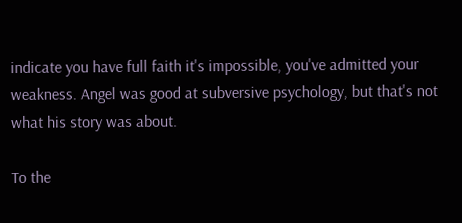indicate you have full faith it's impossible, you've admitted your weakness. Angel was good at subversive psychology, but that's not what his story was about.

To the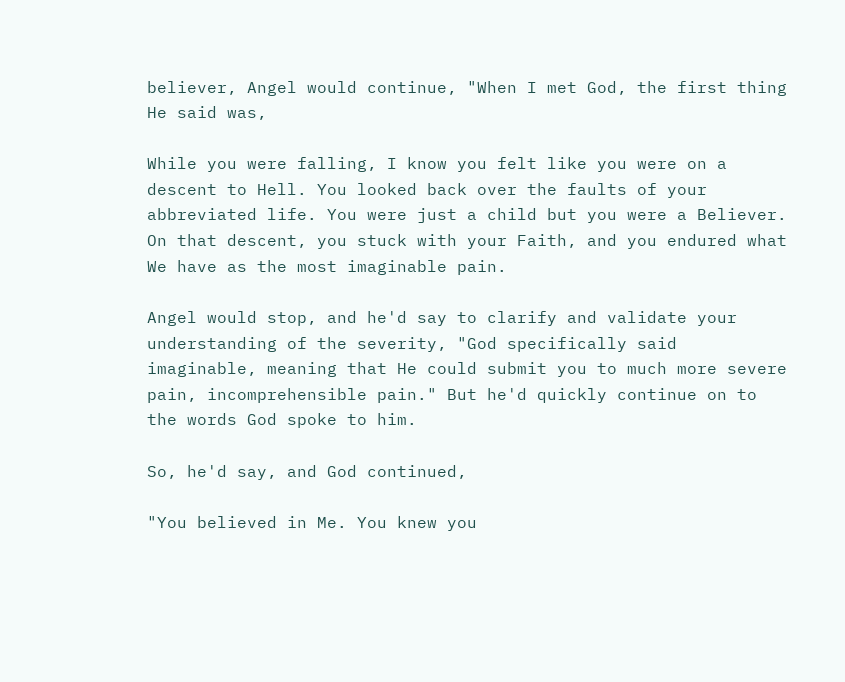believer, Angel would continue, "When I met God, the first thing He said was,

While you were falling, I know you felt like you were on a descent to Hell. You looked back over the faults of your abbreviated life. You were just a child but you were a Believer. On that descent, you stuck with your Faith, and you endured what We have as the most imaginable pain.

Angel would stop, and he'd say to clarify and validate your understanding of the severity, "God specifically said imaginable, meaning that He could submit you to much more severe pain, incomprehensible pain." But he'd quickly continue on to the words God spoke to him.

So, he'd say, and God continued,

"You believed in Me. You knew you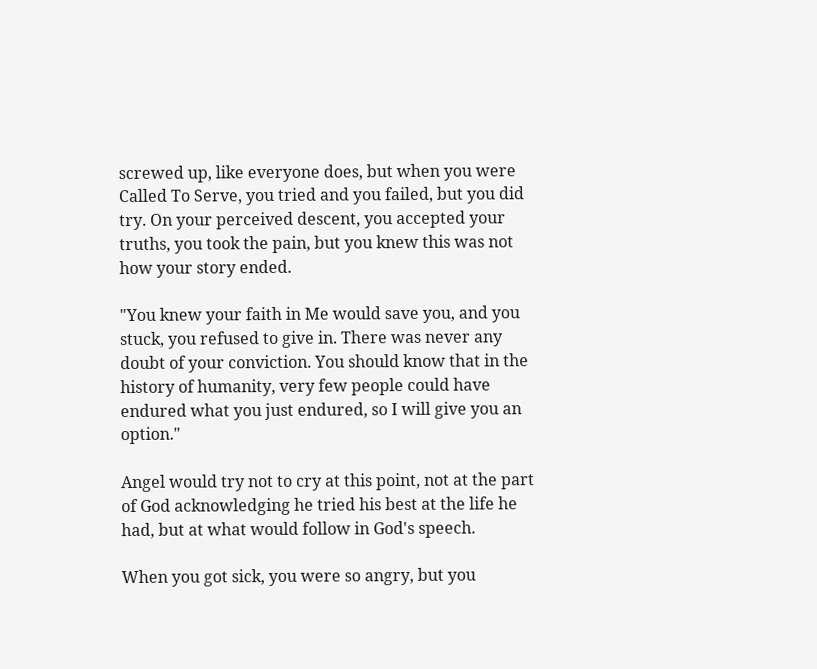screwed up, like everyone does, but when you were Called To Serve, you tried and you failed, but you did try. On your perceived descent, you accepted your truths, you took the pain, but you knew this was not how your story ended.

"You knew your faith in Me would save you, and you stuck, you refused to give in. There was never any doubt of your conviction. You should know that in the history of humanity, very few people could have endured what you just endured, so I will give you an option."

Angel would try not to cry at this point, not at the part of God acknowledging he tried his best at the life he had, but at what would follow in God's speech.

When you got sick, you were so angry, but you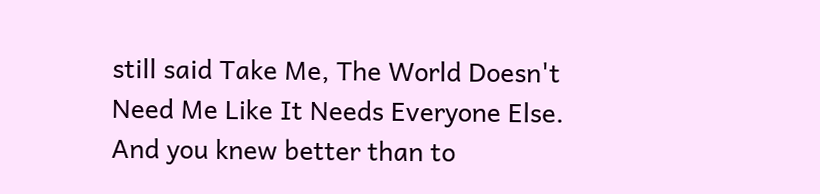still said Take Me, The World Doesn't Need Me Like It Needs Everyone Else. And you knew better than to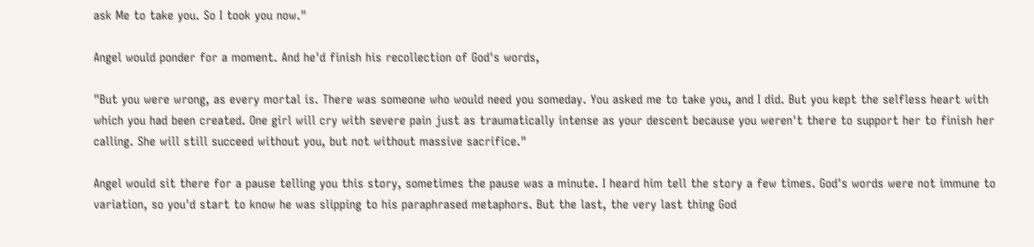ask Me to take you. So I took you now."

Angel would ponder for a moment. And he'd finish his recollection of God's words,

"But you were wrong, as every mortal is. There was someone who would need you someday. You asked me to take you, and I did. But you kept the selfless heart with which you had been created. One girl will cry with severe pain just as traumatically intense as your descent because you weren't there to support her to finish her calling. She will still succeed without you, but not without massive sacrifice."

Angel would sit there for a pause telling you this story, sometimes the pause was a minute. I heard him tell the story a few times. God's words were not immune to variation, so you'd start to know he was slipping to his paraphrased metaphors. But the last, the very last thing God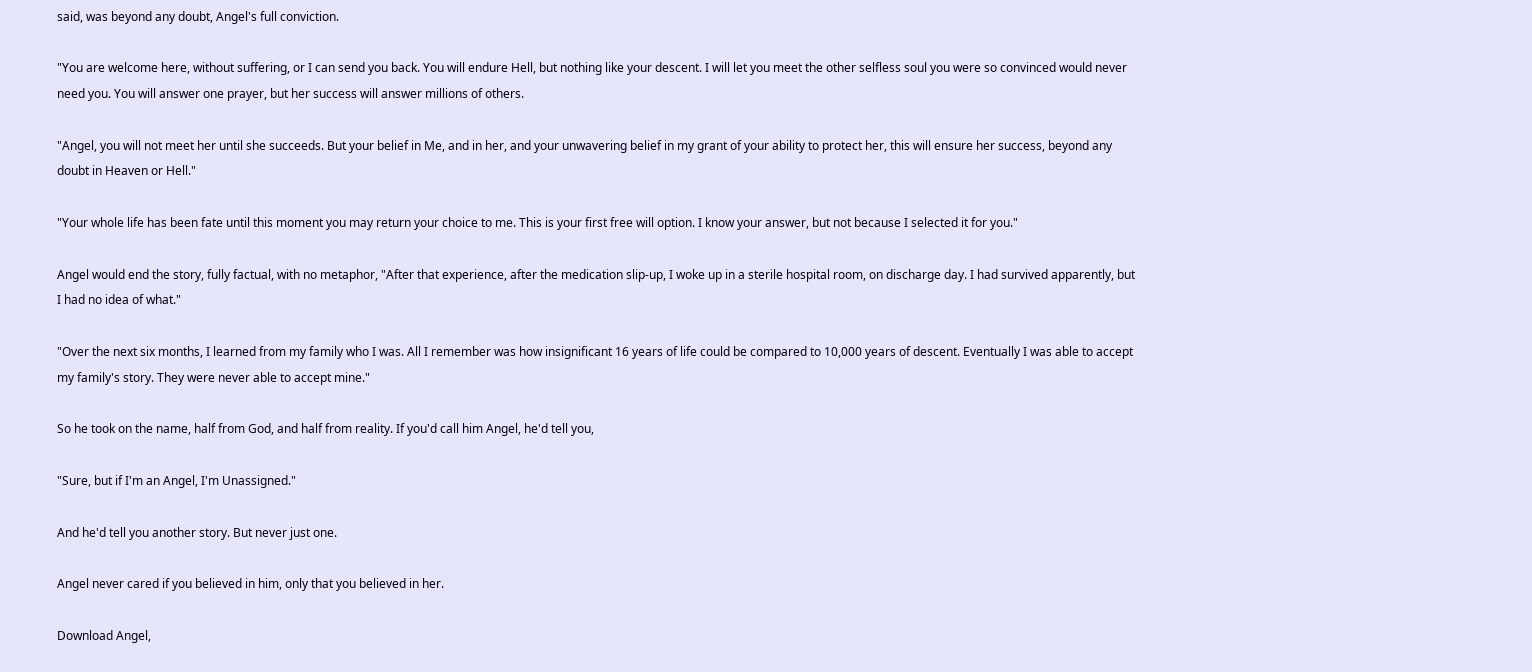said, was beyond any doubt, Angel's full conviction.

"You are welcome here, without suffering, or I can send you back. You will endure Hell, but nothing like your descent. I will let you meet the other selfless soul you were so convinced would never need you. You will answer one prayer, but her success will answer millions of others.

"Angel, you will not meet her until she succeeds. But your belief in Me, and in her, and your unwavering belief in my grant of your ability to protect her, this will ensure her success, beyond any doubt in Heaven or Hell."

"Your whole life has been fate until this moment you may return your choice to me. This is your first free will option. I know your answer, but not because I selected it for you."

Angel would end the story, fully factual, with no metaphor, "After that experience, after the medication slip-up, I woke up in a sterile hospital room, on discharge day. I had survived apparently, but I had no idea of what."

"Over the next six months, I learned from my family who I was. All I remember was how insignificant 16 years of life could be compared to 10,000 years of descent. Eventually I was able to accept my family's story. They were never able to accept mine."

So he took on the name, half from God, and half from reality. If you'd call him Angel, he'd tell you,

"Sure, but if I'm an Angel, I'm Unassigned."

And he'd tell you another story. But never just one.

Angel never cared if you believed in him, only that you believed in her.

Download Angel,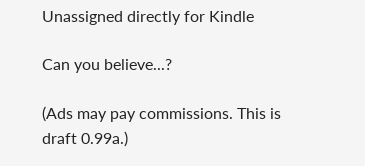Unassigned directly for Kindle

Can you believe...?

(Ads may pay commissions. This is draft 0.99a.)